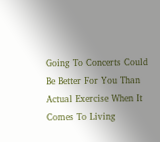Going To Concerts Could Be Better For You Than Actual Exercise When It Comes To Living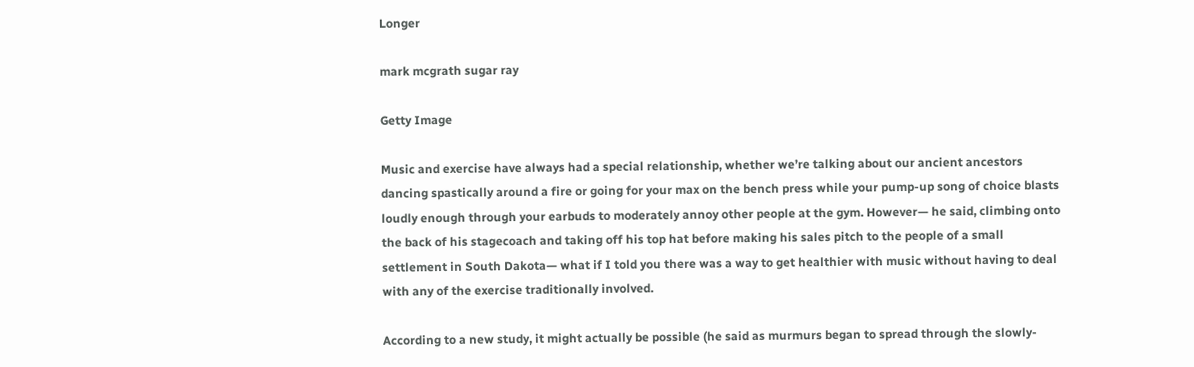Longer

mark mcgrath sugar ray

Getty Image

Music and exercise have always had a special relationship, whether we’re talking about our ancient ancestors dancing spastically around a fire or going for your max on the bench press while your pump-up song of choice blasts loudly enough through your earbuds to moderately annoy other people at the gym. However— he said, climbing onto the back of his stagecoach and taking off his top hat before making his sales pitch to the people of a small settlement in South Dakota— what if I told you there was a way to get healthier with music without having to deal with any of the exercise traditionally involved.

According to a new study, it might actually be possible (he said as murmurs began to spread through the slowly-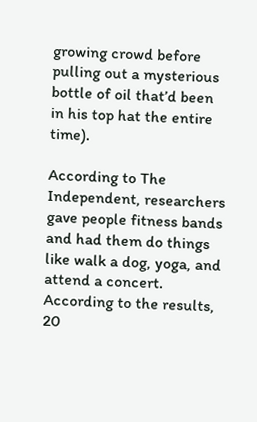growing crowd before pulling out a mysterious bottle of oil that’d been in his top hat the entire time).

According to The Independent, researchers gave people fitness bands and had them do things like walk a dog, yoga, and attend a concert. According to the results, 20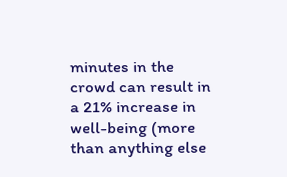minutes in the crowd can result in a 21% increase in well-being (more than anything else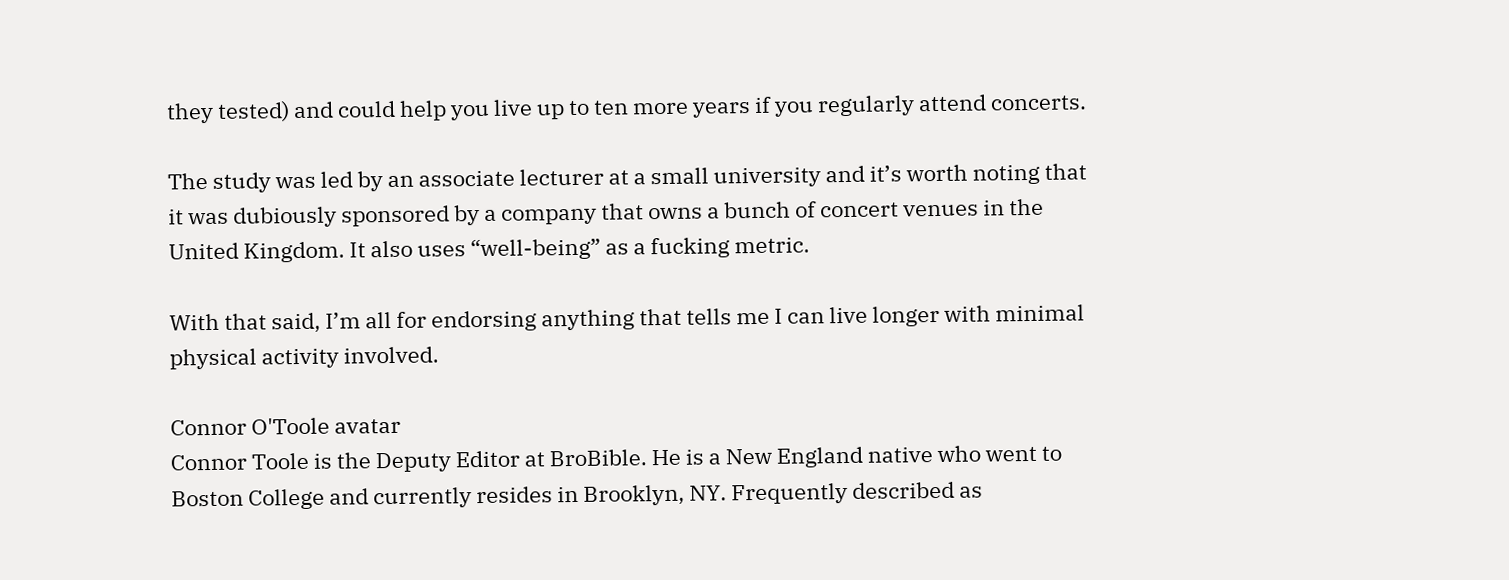they tested) and could help you live up to ten more years if you regularly attend concerts.

The study was led by an associate lecturer at a small university and it’s worth noting that it was dubiously sponsored by a company that owns a bunch of concert venues in the United Kingdom. It also uses “well-being” as a fucking metric.

With that said, I’m all for endorsing anything that tells me I can live longer with minimal physical activity involved.

Connor O'Toole avatar
Connor Toole is the Deputy Editor at BroBible. He is a New England native who went to Boston College and currently resides in Brooklyn, NY. Frequently described as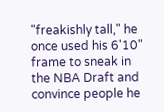"freakishly tall," he once used his 6'10" frame to sneak in the NBA Draft and convince people he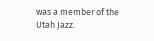was a member of the Utah Jazz.